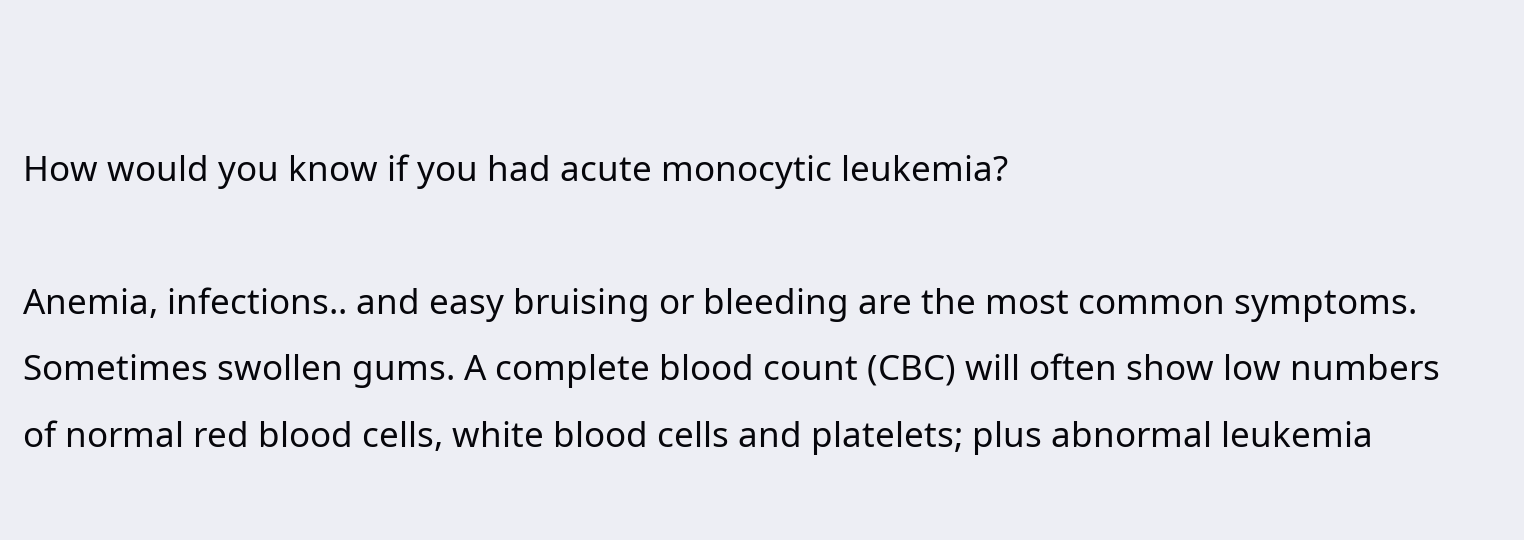How would you know if you had acute monocytic leukemia?

Anemia, infections.. and easy bruising or bleeding are the most common symptoms. Sometimes swollen gums. A complete blood count (CBC) will often show low numbers of normal red blood cells, white blood cells and platelets; plus abnormal leukemia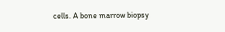cells. A bone marrow biopsy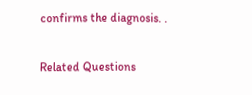confirms the diagnosis. .

Related Questions